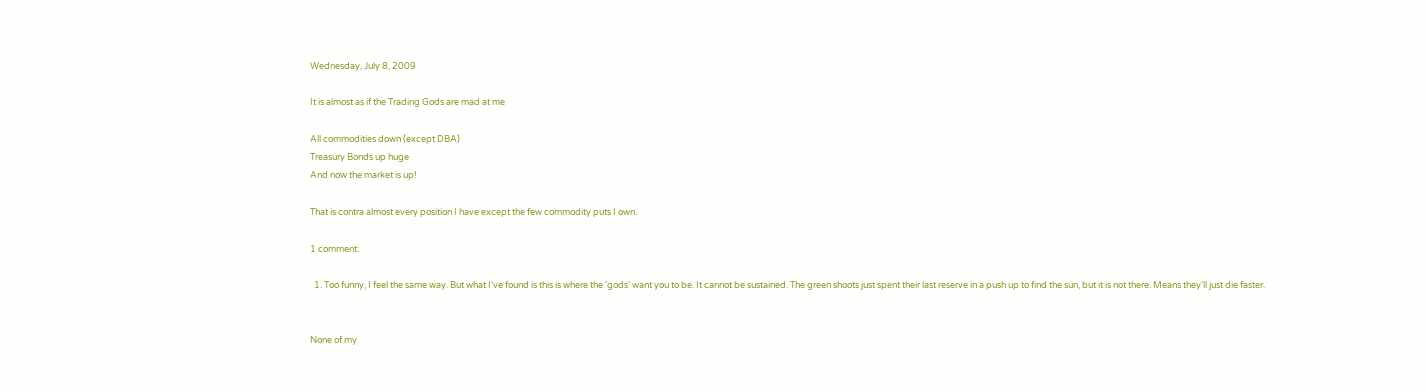Wednesday, July 8, 2009

It is almost as if the Trading Gods are mad at me

All commodities down (except DBA)
Treasury Bonds up huge
And now the market is up!

That is contra almost every position I have except the few commodity puts I own.

1 comment:

  1. Too funny, I feel the same way. But what I've found is this is where the 'gods' want you to be. It cannot be sustained. The green shoots just spent their last reserve in a push up to find the sun, but it is not there. Means they'll just die faster.


None of my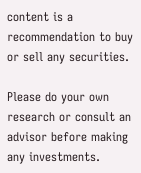content is a recommendation to buy or sell any securities.

Please do your own research or consult an advisor before making any investments.